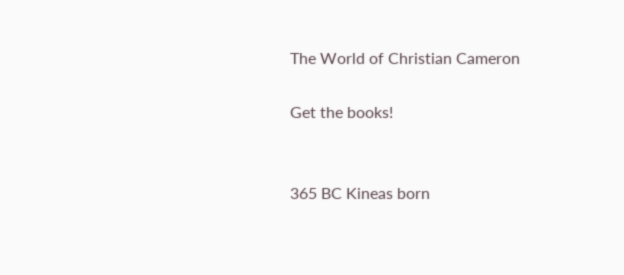The World of Christian Cameron

Get the books!


365 BC Kineas born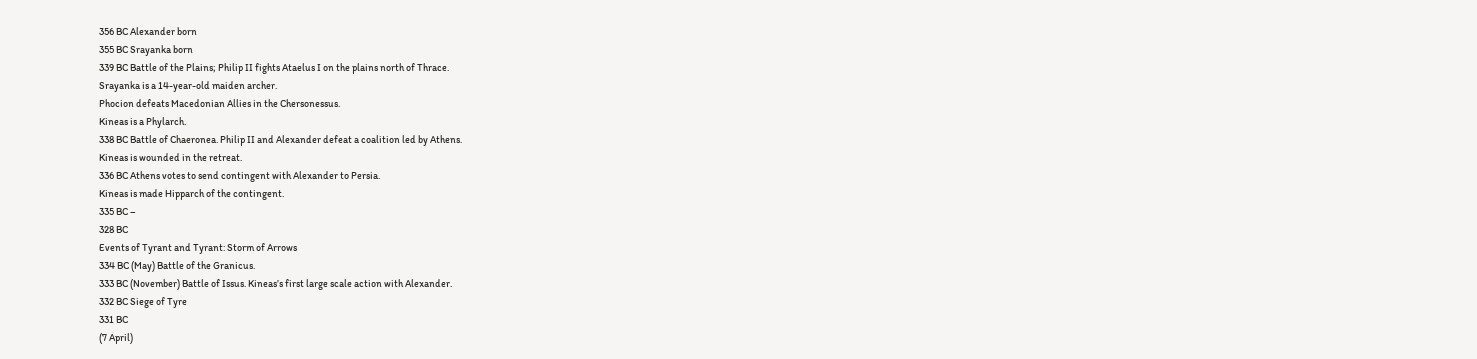356 BC Alexander born
355 BC Srayanka born
339 BC Battle of the Plains; Philip II fights Ataelus I on the plains north of Thrace.
Srayanka is a 14-year-old maiden archer.
Phocion defeats Macedonian Allies in the Chersonessus.
Kineas is a Phylarch.
338 BC Battle of Chaeronea. Philip II and Alexander defeat a coalition led by Athens.
Kineas is wounded in the retreat.
336 BC Athens votes to send contingent with Alexander to Persia.
Kineas is made Hipparch of the contingent.
335 BC –
328 BC
Events of Tyrant and Tyrant: Storm of Arrows
334 BC (May) Battle of the Granicus.
333 BC (November) Battle of Issus. Kineas’s first large scale action with Alexander.
332 BC Siege of Tyre
331 BC
(7 April)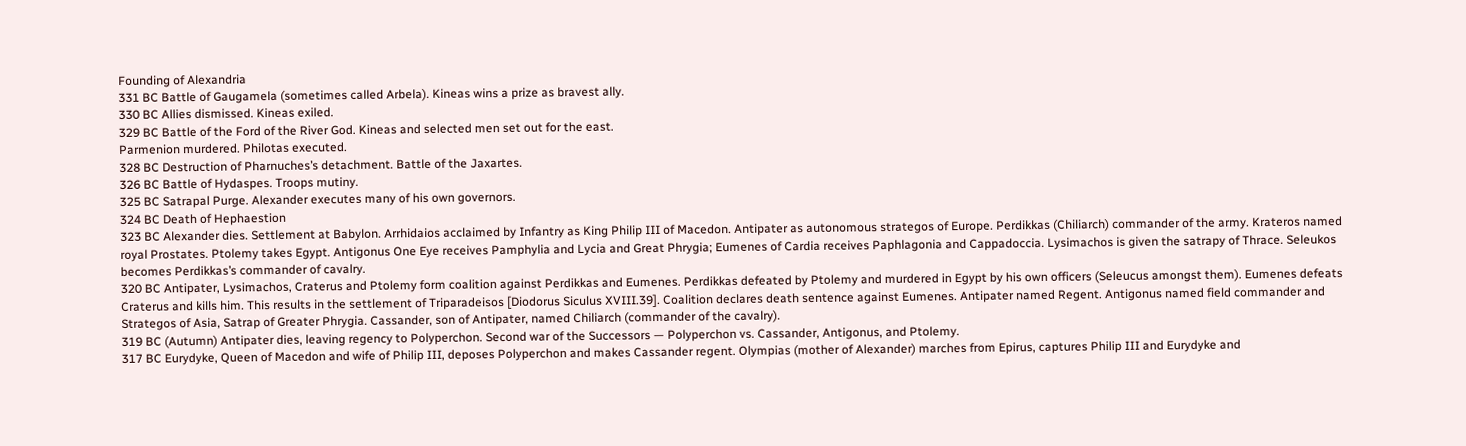Founding of Alexandria
331 BC Battle of Gaugamela (sometimes called Arbela). Kineas wins a prize as bravest ally.
330 BC Allies dismissed. Kineas exiled.
329 BC Battle of the Ford of the River God. Kineas and selected men set out for the east.
Parmenion murdered. Philotas executed.
328 BC Destruction of Pharnuches’s detachment. Battle of the Jaxartes.
326 BC Battle of Hydaspes. Troops mutiny.
325 BC Satrapal Purge. Alexander executes many of his own governors.
324 BC Death of Hephaestion
323 BC Alexander dies. Settlement at Babylon. Arrhidaios acclaimed by Infantry as King Philip III of Macedon. Antipater as autonomous strategos of Europe. Perdikkas (Chiliarch) commander of the army. Krateros named royal Prostates. Ptolemy takes Egypt. Antigonus One Eye receives Pamphylia and Lycia and Great Phrygia; Eumenes of Cardia receives Paphlagonia and Cappadoccia. Lysimachos is given the satrapy of Thrace. Seleukos becomes Perdikkas’s commander of cavalry.
320 BC Antipater, Lysimachos, Craterus and Ptolemy form coalition against Perdikkas and Eumenes. Perdikkas defeated by Ptolemy and murdered in Egypt by his own officers (Seleucus amongst them). Eumenes defeats Craterus and kills him. This results in the settlement of Triparadeisos [Diodorus Siculus XVIII.39]. Coalition declares death sentence against Eumenes. Antipater named Regent. Antigonus named field commander and Strategos of Asia, Satrap of Greater Phrygia. Cassander, son of Antipater, named Chiliarch (commander of the cavalry).
319 BC (Autumn) Antipater dies, leaving regency to Polyperchon. Second war of the Successors — Polyperchon vs. Cassander, Antigonus, and Ptolemy.
317 BC Eurydyke, Queen of Macedon and wife of Philip III, deposes Polyperchon and makes Cassander regent. Olympias (mother of Alexander) marches from Epirus, captures Philip III and Eurydyke and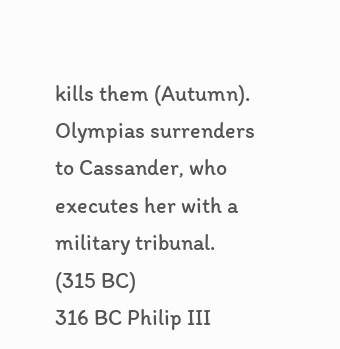kills them (Autumn). Olympias surrenders to Cassander, who executes her with a military tribunal. (315 BC)
316 BC Philip III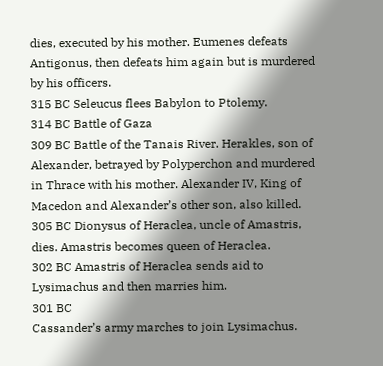dies, executed by his mother. Eumenes defeats Antigonus, then defeats him again but is murdered by his officers.
315 BC Seleucus flees Babylon to Ptolemy.
314 BC Battle of Gaza
309 BC Battle of the Tanais River. Herakles, son of Alexander, betrayed by Polyperchon and murdered in Thrace with his mother. Alexander IV, King of Macedon and Alexander’s other son, also killed.
305 BC Dionysus of Heraclea, uncle of Amastris, dies. Amastris becomes queen of Heraclea.
302 BC Amastris of Heraclea sends aid to Lysimachus and then marries him.
301 BC
Cassander’s army marches to join Lysimachus.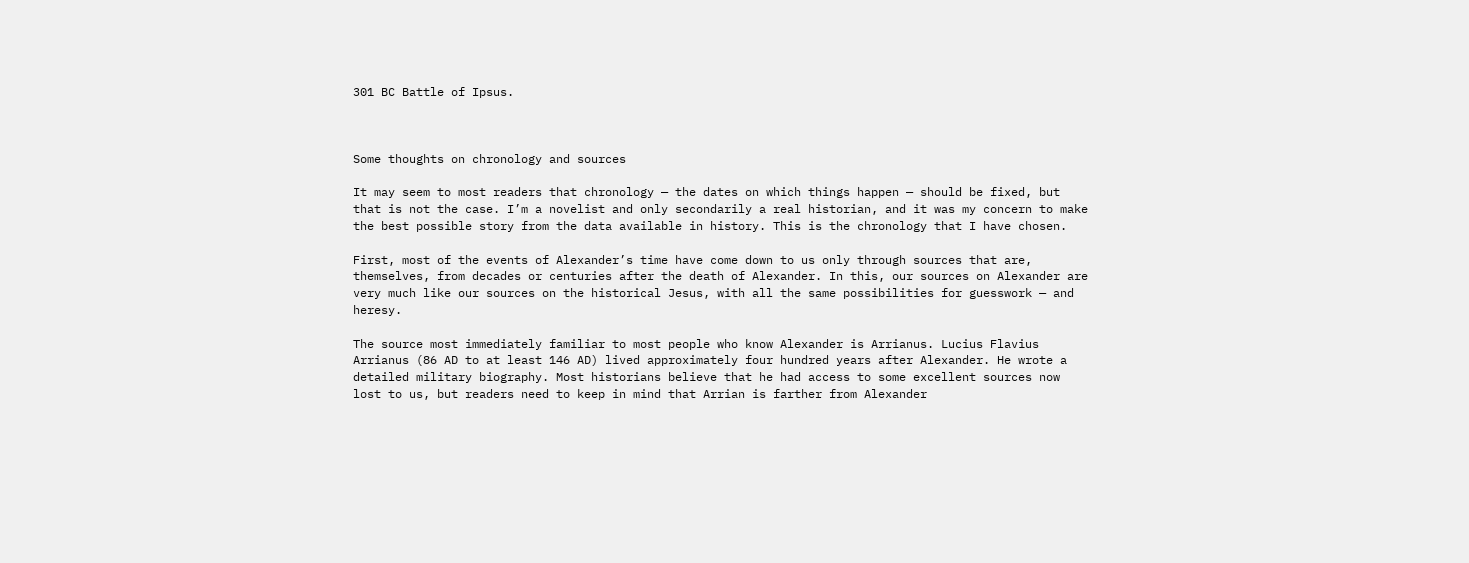301 BC Battle of Ipsus.



Some thoughts on chronology and sources

It may seem to most readers that chronology — the dates on which things happen — should be fixed, but that is not the case. I’m a novelist and only secondarily a real historian, and it was my concern to make the best possible story from the data available in history. This is the chronology that I have chosen.

First, most of the events of Alexander’s time have come down to us only through sources that are, themselves, from decades or centuries after the death of Alexander. In this, our sources on Alexander are very much like our sources on the historical Jesus, with all the same possibilities for guesswork — and heresy.

The source most immediately familiar to most people who know Alexander is Arrianus. Lucius Flavius Arrianus (86 AD to at least 146 AD) lived approximately four hundred years after Alexander. He wrote a detailed military biography. Most historians believe that he had access to some excellent sources now lost to us, but readers need to keep in mind that Arrian is farther from Alexander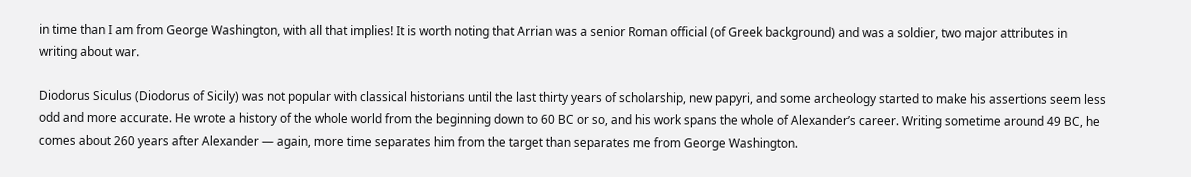in time than I am from George Washington, with all that implies! It is worth noting that Arrian was a senior Roman official (of Greek background) and was a soldier, two major attributes in writing about war.

Diodorus Siculus (Diodorus of Sicily) was not popular with classical historians until the last thirty years of scholarship, new papyri, and some archeology started to make his assertions seem less odd and more accurate. He wrote a history of the whole world from the beginning down to 60 BC or so, and his work spans the whole of Alexander’s career. Writing sometime around 49 BC, he comes about 260 years after Alexander — again, more time separates him from the target than separates me from George Washington.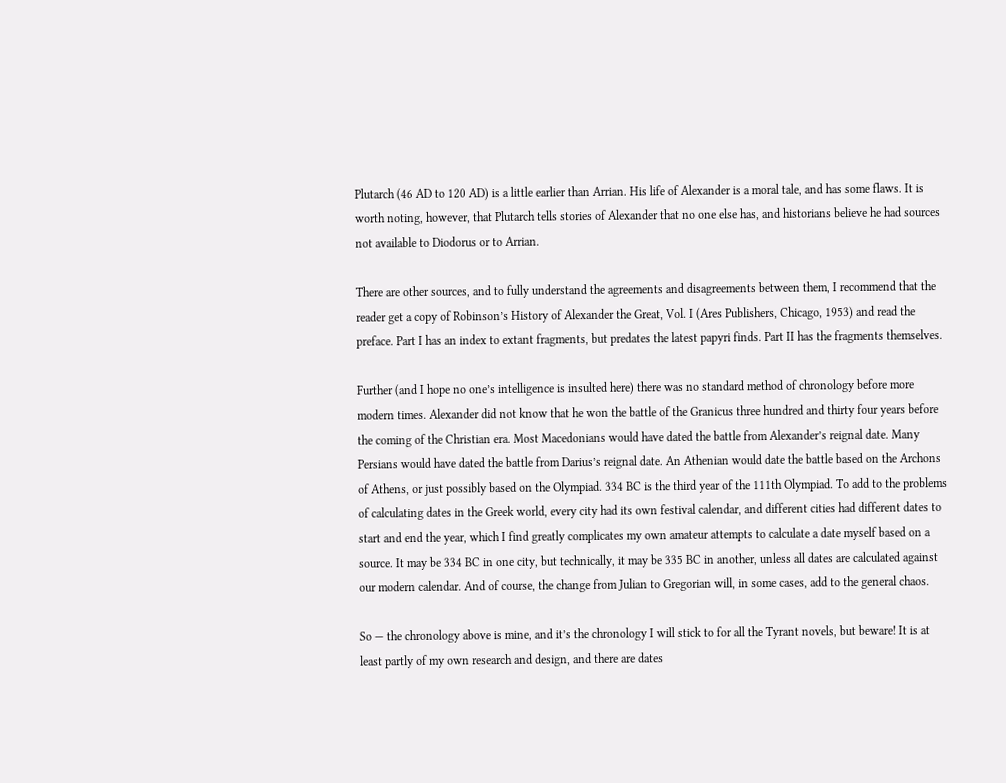Plutarch (46 AD to 120 AD) is a little earlier than Arrian. His life of Alexander is a moral tale, and has some flaws. It is worth noting, however, that Plutarch tells stories of Alexander that no one else has, and historians believe he had sources not available to Diodorus or to Arrian.

There are other sources, and to fully understand the agreements and disagreements between them, I recommend that the reader get a copy of Robinson’s History of Alexander the Great, Vol. I (Ares Publishers, Chicago, 1953) and read the preface. Part I has an index to extant fragments, but predates the latest papyri finds. Part II has the fragments themselves.

Further (and I hope no one’s intelligence is insulted here) there was no standard method of chronology before more modern times. Alexander did not know that he won the battle of the Granicus three hundred and thirty four years before the coming of the Christian era. Most Macedonians would have dated the battle from Alexander’s reignal date. Many Persians would have dated the battle from Darius’s reignal date. An Athenian would date the battle based on the Archons of Athens, or just possibly based on the Olympiad. 334 BC is the third year of the 111th Olympiad. To add to the problems of calculating dates in the Greek world, every city had its own festival calendar, and different cities had different dates to start and end the year, which I find greatly complicates my own amateur attempts to calculate a date myself based on a source. It may be 334 BC in one city, but technically, it may be 335 BC in another, unless all dates are calculated against our modern calendar. And of course, the change from Julian to Gregorian will, in some cases, add to the general chaos.

So — the chronology above is mine, and it’s the chronology I will stick to for all the Tyrant novels, but beware! It is at least partly of my own research and design, and there are dates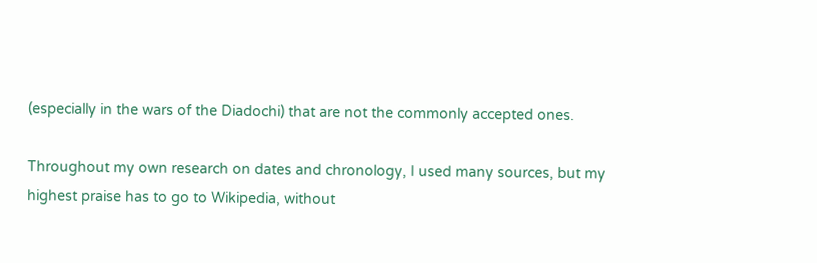(especially in the wars of the Diadochi) that are not the commonly accepted ones.

Throughout my own research on dates and chronology, I used many sources, but my highest praise has to go to Wikipedia, without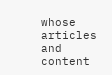whose articles and content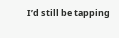I’d still be tapping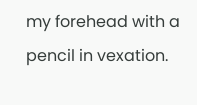my forehead with a pencil in vexation.